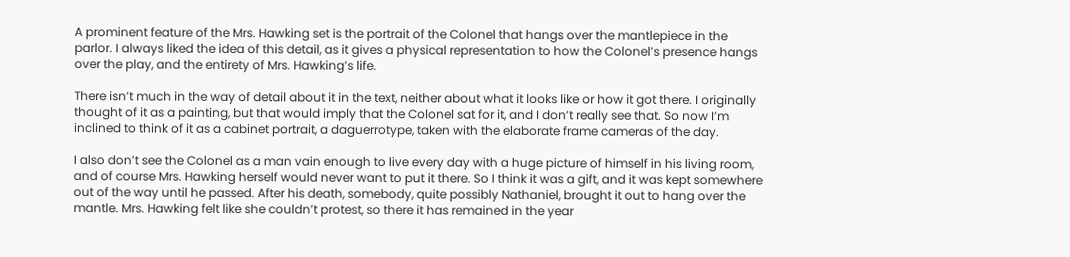A prominent feature of the Mrs. Hawking set is the portrait of the Colonel that hangs over the mantlepiece in the parlor. I always liked the idea of this detail, as it gives a physical representation to how the Colonel’s presence hangs over the play, and the entirety of Mrs. Hawking’s life.

There isn’t much in the way of detail about it in the text, neither about what it looks like or how it got there. I originally thought of it as a painting, but that would imply that the Colonel sat for it, and I don’t really see that. So now I’m inclined to think of it as a cabinet portrait, a daguerrotype, taken with the elaborate frame cameras of the day.

I also don’t see the Colonel as a man vain enough to live every day with a huge picture of himself in his living room, and of course Mrs. Hawking herself would never want to put it there. So I think it was a gift, and it was kept somewhere out of the way until he passed. After his death, somebody, quite possibly Nathaniel, brought it out to hang over the mantle. Mrs. Hawking felt like she couldn’t protest, so there it has remained in the year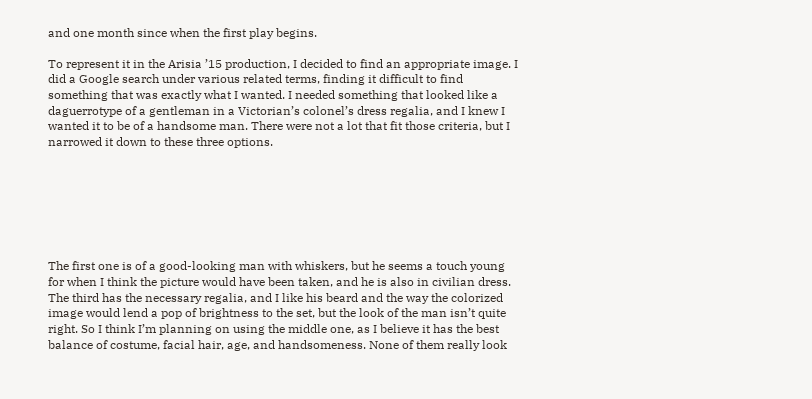and one month since when the first play begins.

To represent it in the Arisia ’15 production, I decided to find an appropriate image. I did a Google search under various related terms, finding it difficult to find something that was exactly what I wanted. I needed something that looked like a daguerrotype of a gentleman in a Victorian’s colonel’s dress regalia, and I knew I wanted it to be of a handsome man. There were not a lot that fit those criteria, but I narrowed it down to these three options.







The first one is of a good-looking man with whiskers, but he seems a touch young for when I think the picture would have been taken, and he is also in civilian dress. The third has the necessary regalia, and I like his beard and the way the colorized image would lend a pop of brightness to the set, but the look of the man isn’t quite right. So I think I’m planning on using the middle one, as I believe it has the best balance of costume, facial hair, age, and handsomeness. None of them really look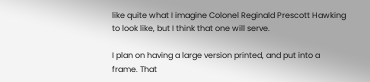like quite what I imagine Colonel Reginald Prescott Hawking to look like, but I think that one will serve.

I plan on having a large version printed, and put into a frame. That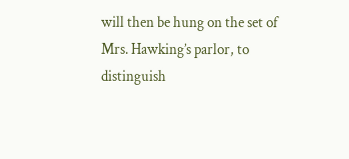will then be hung on the set of Mrs. Hawking’s parlor, to distinguish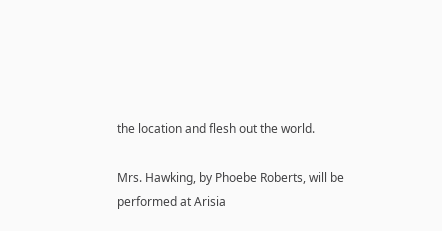the location and flesh out the world.

Mrs. Hawking, by Phoebe Roberts, will be performed at Arisia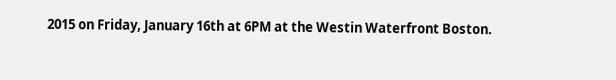2015 on Friday, January 16th at 6PM at the Westin Waterfront Boston.